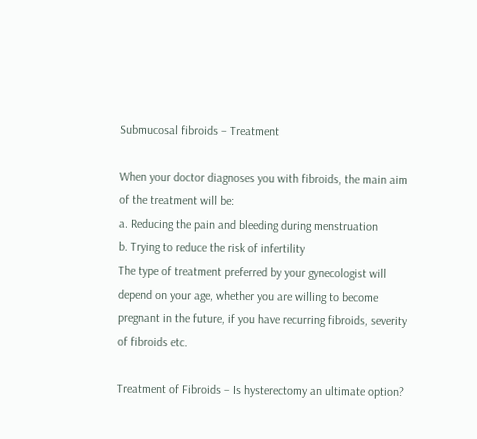Submucosal fibroids – Treatment

When your doctor diagnoses you with fibroids, the main aim of the treatment will be:
a. Reducing the pain and bleeding during menstruation
b. Trying to reduce the risk of infertility
The type of treatment preferred by your gynecologist will depend on your age, whether you are willing to become pregnant in the future, if you have recurring fibroids, severity of fibroids etc.

Treatment of Fibroids – Is hysterectomy an ultimate option?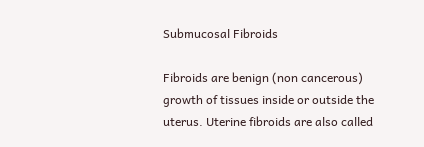Submucosal Fibroids

Fibroids are benign (non cancerous) growth of tissues inside or outside the uterus. Uterine fibroids are also called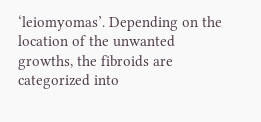‘leiomyomas’. Depending on the location of the unwanted growths, the fibroids are categorized into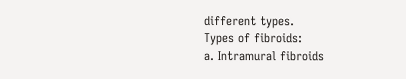different types.
Types of fibroids:
a. Intramural fibroids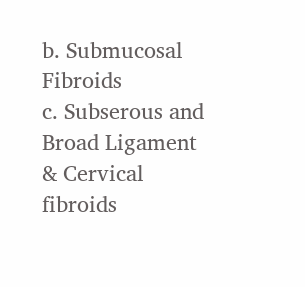b. Submucosal Fibroids
c. Subserous and Broad Ligament & Cervical fibroids